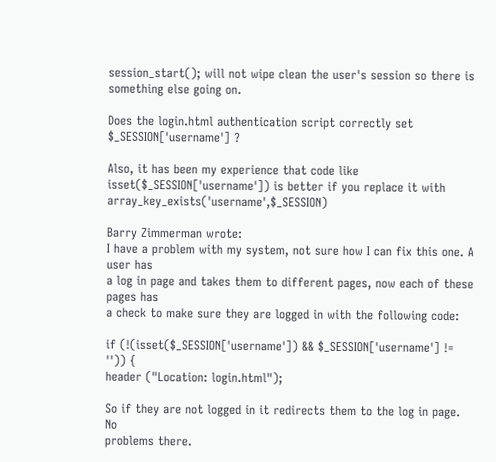session_start(); will not wipe clean the user's session so there is something else going on.

Does the login.html authentication script correctly set $_SESSION['username'] ?

Also, it has been my experience that code like isset($_SESSION['username']) is better if you replace it with array_key_exists('username',$_SESSION)

Barry Zimmerman wrote:
I have a problem with my system, not sure how I can fix this one. A user has
a log in page and takes them to different pages, now each of these pages has
a check to make sure they are logged in with the following code:

if (!(isset($_SESSION['username']) && $_SESSION['username'] != '')) {
header ("Location: login.html");

So if they are not logged in it redirects them to the log in page. No
problems there.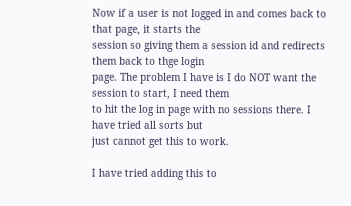Now if a user is not logged in and comes back to that page, it starts the
session so giving them a session id and redirects them back to thge login
page. The problem I have is I do NOT want the session to start, I need them
to hit the log in page with no sessions there. I have tried all sorts but
just cannot get this to work.

I have tried adding this to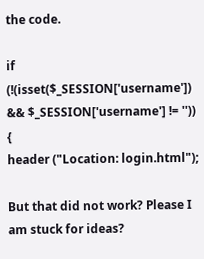the code.

if (!(isset($_SESSION['username']) && $_SESSION['username'] != '')) {
header ("Location: login.html");

But that did not work? Please I am stuck for ideas?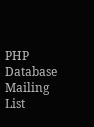PHP Database Mailing List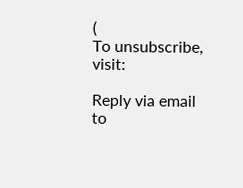(
To unsubscribe, visit:

Reply via email to